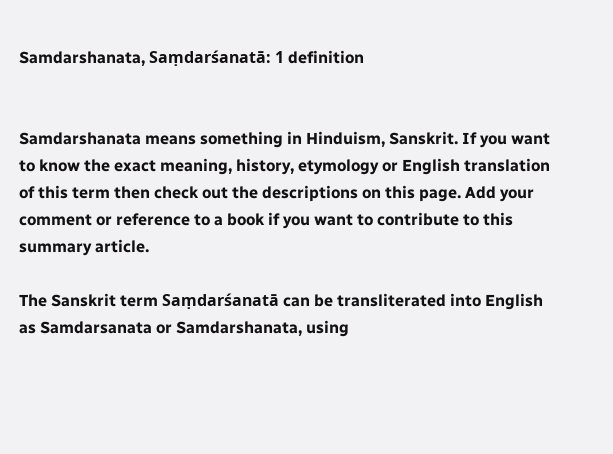Samdarshanata, Saṃdarśanatā: 1 definition


Samdarshanata means something in Hinduism, Sanskrit. If you want to know the exact meaning, history, etymology or English translation of this term then check out the descriptions on this page. Add your comment or reference to a book if you want to contribute to this summary article.

The Sanskrit term Saṃdarśanatā can be transliterated into English as Samdarsanata or Samdarshanata, using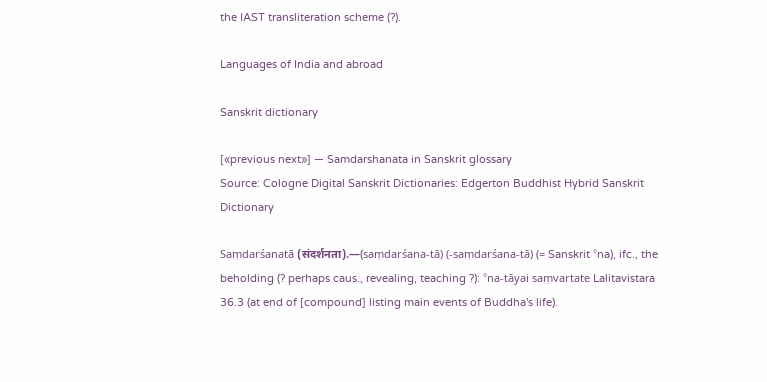the IAST transliteration scheme (?).

Languages of India and abroad

Sanskrit dictionary

[«previous next»] — Samdarshanata in Sanskrit glossary
Source: Cologne Digital Sanskrit Dictionaries: Edgerton Buddhist Hybrid Sanskrit Dictionary

Saṃdarśanatā (संदर्शनता).—(saṃdarśana-tā) (-saṃdarśana-tā) (= Sanskrit °na), ifc., the beholding (? perhaps caus., revealing, teaching ?): °na-tāyai saṃvartate Lalitavistara 36.3 (at end of [compound] listing main events of Buddha's life).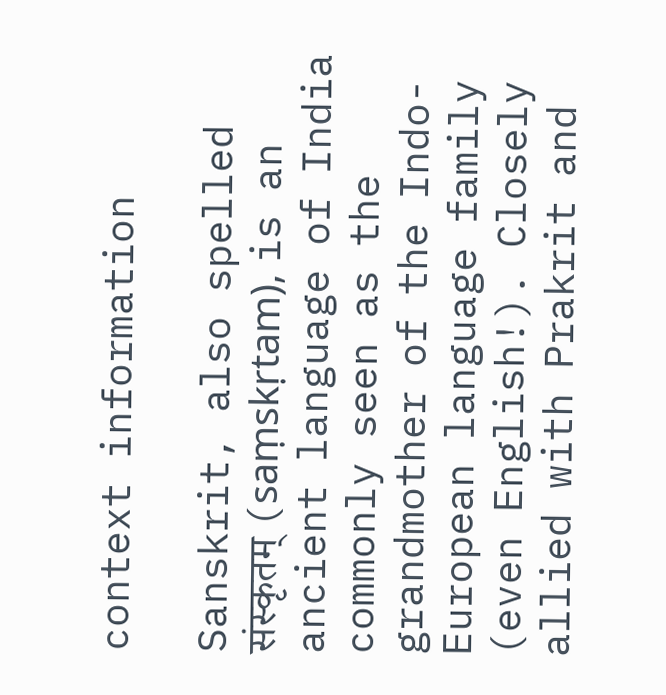context information

Sanskrit, also spelled संस्कृतम् (saṃskṛtam), is an ancient language of India commonly seen as the grandmother of the Indo-European language family (even English!). Closely allied with Prakrit and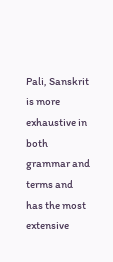Pali, Sanskrit is more exhaustive in both grammar and terms and has the most extensive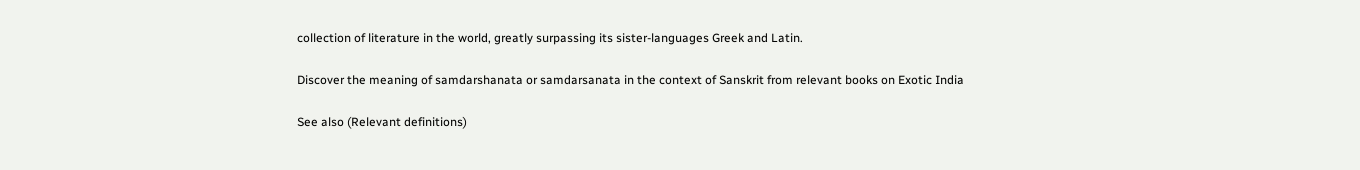collection of literature in the world, greatly surpassing its sister-languages Greek and Latin.

Discover the meaning of samdarshanata or samdarsanata in the context of Sanskrit from relevant books on Exotic India

See also (Relevant definitions)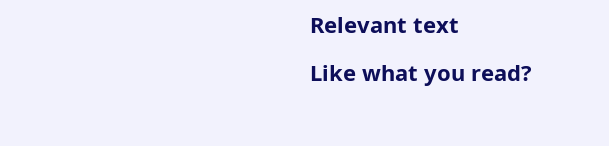Relevant text

Like what you read?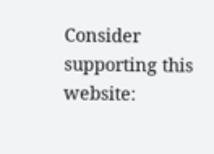Consider supporting this website: